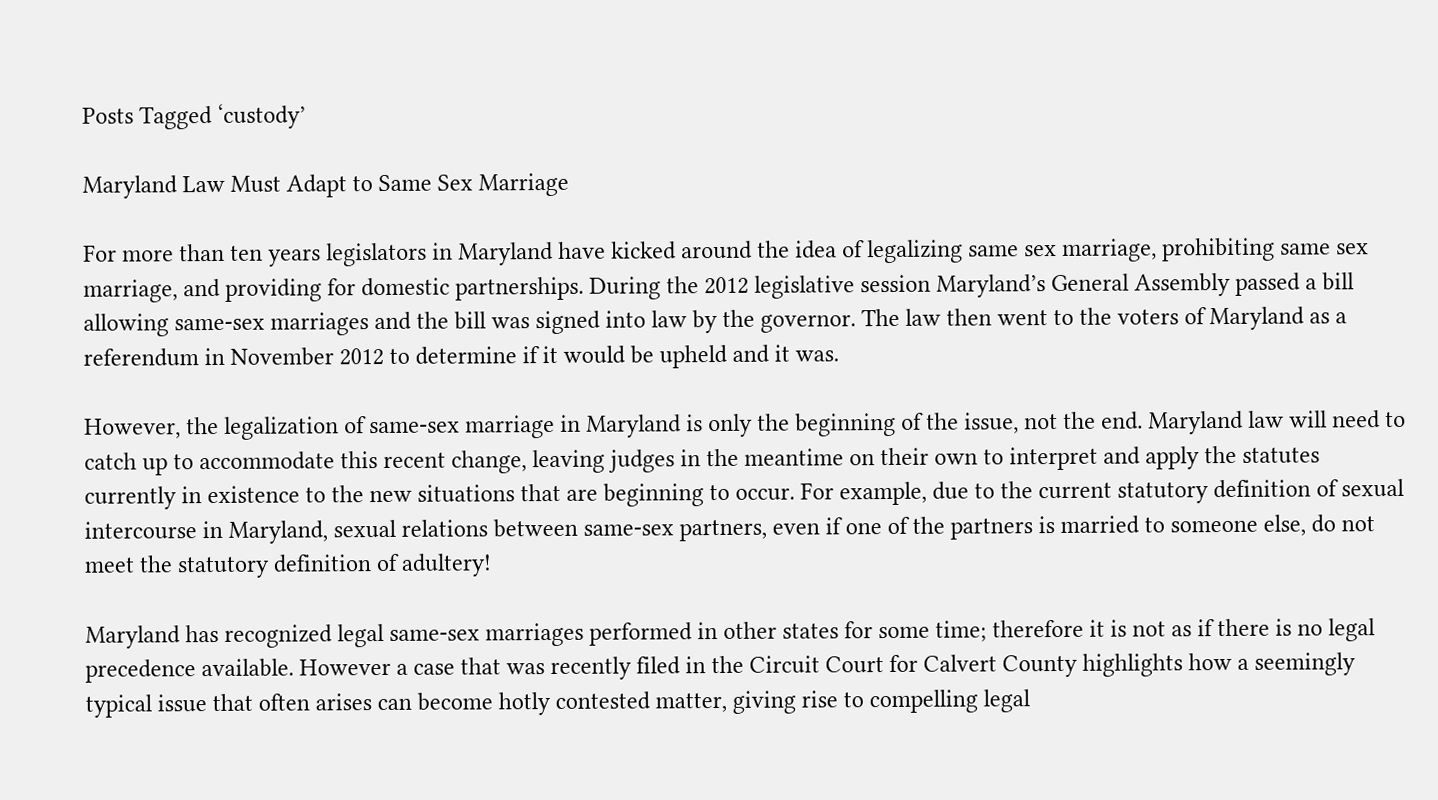Posts Tagged ‘custody’

Maryland Law Must Adapt to Same Sex Marriage

For more than ten years legislators in Maryland have kicked around the idea of legalizing same sex marriage, prohibiting same sex marriage, and providing for domestic partnerships. During the 2012 legislative session Maryland’s General Assembly passed a bill allowing same-sex marriages and the bill was signed into law by the governor. The law then went to the voters of Maryland as a referendum in November 2012 to determine if it would be upheld and it was.

However, the legalization of same-sex marriage in Maryland is only the beginning of the issue, not the end. Maryland law will need to catch up to accommodate this recent change, leaving judges in the meantime on their own to interpret and apply the statutes currently in existence to the new situations that are beginning to occur. For example, due to the current statutory definition of sexual intercourse in Maryland, sexual relations between same-sex partners, even if one of the partners is married to someone else, do not meet the statutory definition of adultery!

Maryland has recognized legal same-sex marriages performed in other states for some time; therefore it is not as if there is no legal precedence available. However a case that was recently filed in the Circuit Court for Calvert County highlights how a seemingly typical issue that often arises can become hotly contested matter, giving rise to compelling legal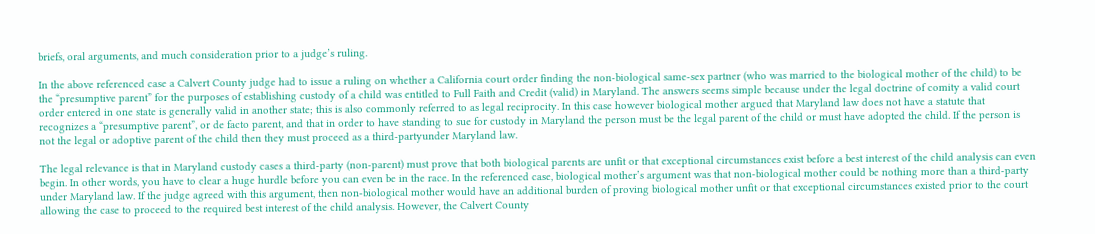briefs, oral arguments, and much consideration prior to a judge’s ruling.

In the above referenced case a Calvert County judge had to issue a ruling on whether a California court order finding the non-biological same-sex partner (who was married to the biological mother of the child) to be the “presumptive parent” for the purposes of establishing custody of a child was entitled to Full Faith and Credit (valid) in Maryland. The answers seems simple because under the legal doctrine of comity a valid court order entered in one state is generally valid in another state; this is also commonly referred to as legal reciprocity. In this case however biological mother argued that Maryland law does not have a statute that recognizes a “presumptive parent”, or de facto parent, and that in order to have standing to sue for custody in Maryland the person must be the legal parent of the child or must have adopted the child. If the person is not the legal or adoptive parent of the child then they must proceed as a third-partyunder Maryland law.

The legal relevance is that in Maryland custody cases a third-party (non-parent) must prove that both biological parents are unfit or that exceptional circumstances exist before a best interest of the child analysis can even begin. In other words, you have to clear a huge hurdle before you can even be in the race. In the referenced case, biological mother’s argument was that non-biological mother could be nothing more than a third-party under Maryland law. If the judge agreed with this argument, then non-biological mother would have an additional burden of proving biological mother unfit or that exceptional circumstances existed prior to the court allowing the case to proceed to the required best interest of the child analysis. However, the Calvert County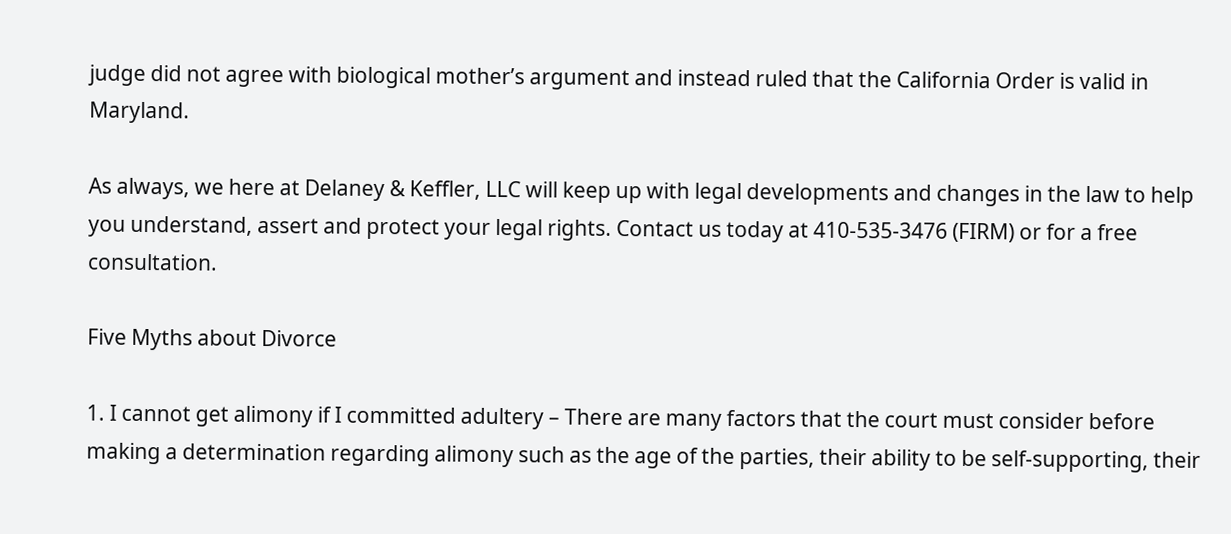judge did not agree with biological mother’s argument and instead ruled that the California Order is valid in Maryland.

As always, we here at Delaney & Keffler, LLC will keep up with legal developments and changes in the law to help you understand, assert and protect your legal rights. Contact us today at 410-535-3476 (FIRM) or for a free consultation.

Five Myths about Divorce

1. I cannot get alimony if I committed adultery – There are many factors that the court must consider before making a determination regarding alimony such as the age of the parties, their ability to be self-supporting, their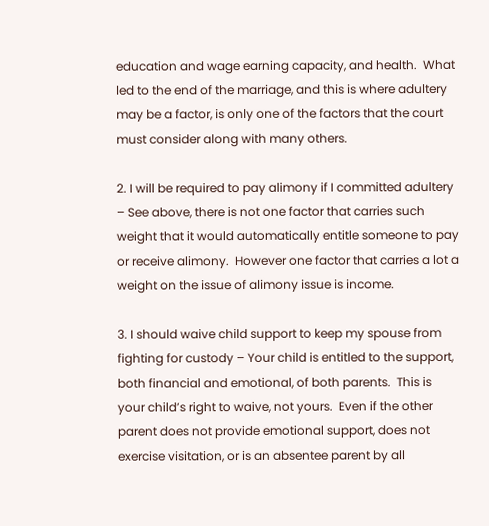education and wage earning capacity, and health.  What led to the end of the marriage, and this is where adultery may be a factor, is only one of the factors that the court must consider along with many others.

2. I will be required to pay alimony if I committed adultery – See above, there is not one factor that carries such weight that it would automatically entitle someone to pay or receive alimony.  However one factor that carries a lot a weight on the issue of alimony issue is income.

3. I should waive child support to keep my spouse from fighting for custody – Your child is entitled to the support, both financial and emotional, of both parents.  This is your child’s right to waive, not yours.  Even if the other parent does not provide emotional support, does not exercise visitation, or is an absentee parent by all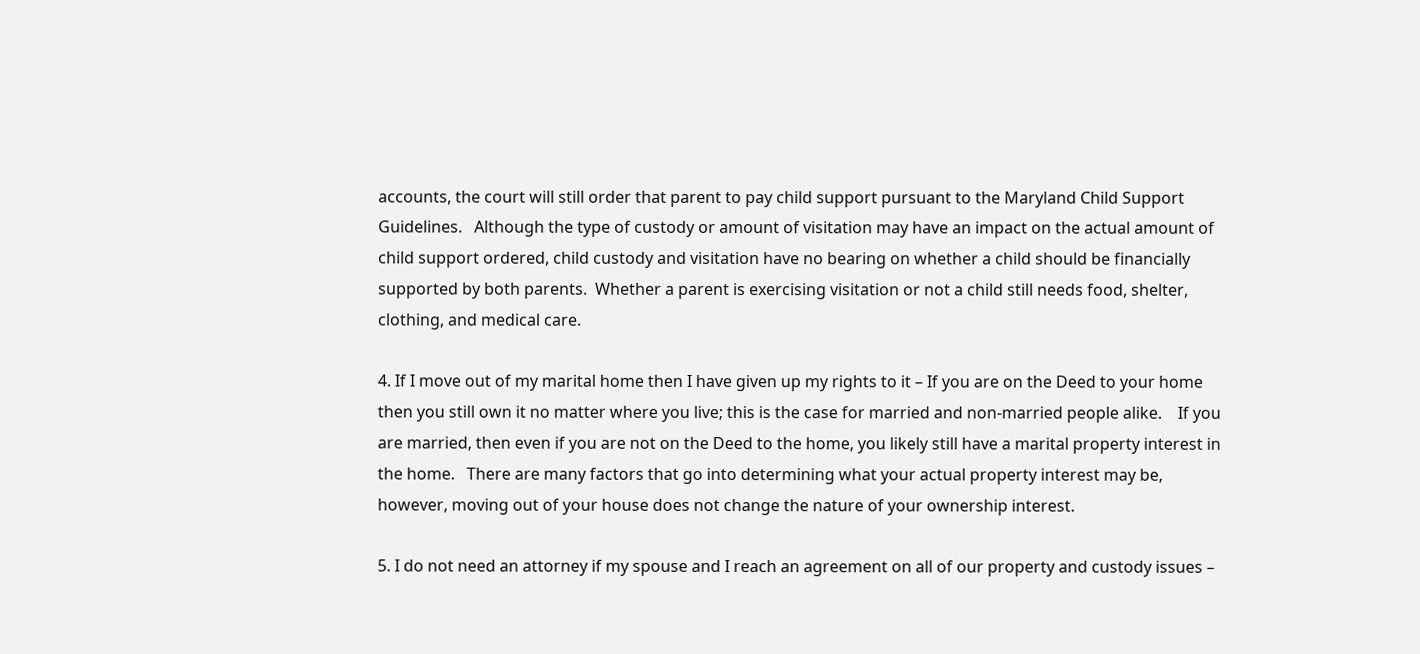accounts, the court will still order that parent to pay child support pursuant to the Maryland Child Support Guidelines.   Although the type of custody or amount of visitation may have an impact on the actual amount of child support ordered, child custody and visitation have no bearing on whether a child should be financially supported by both parents.  Whether a parent is exercising visitation or not a child still needs food, shelter, clothing, and medical care.

4. If I move out of my marital home then I have given up my rights to it – If you are on the Deed to your home then you still own it no matter where you live; this is the case for married and non-married people alike.    If you are married, then even if you are not on the Deed to the home, you likely still have a marital property interest in the home.   There are many factors that go into determining what your actual property interest may be, however, moving out of your house does not change the nature of your ownership interest.

5. I do not need an attorney if my spouse and I reach an agreement on all of our property and custody issues –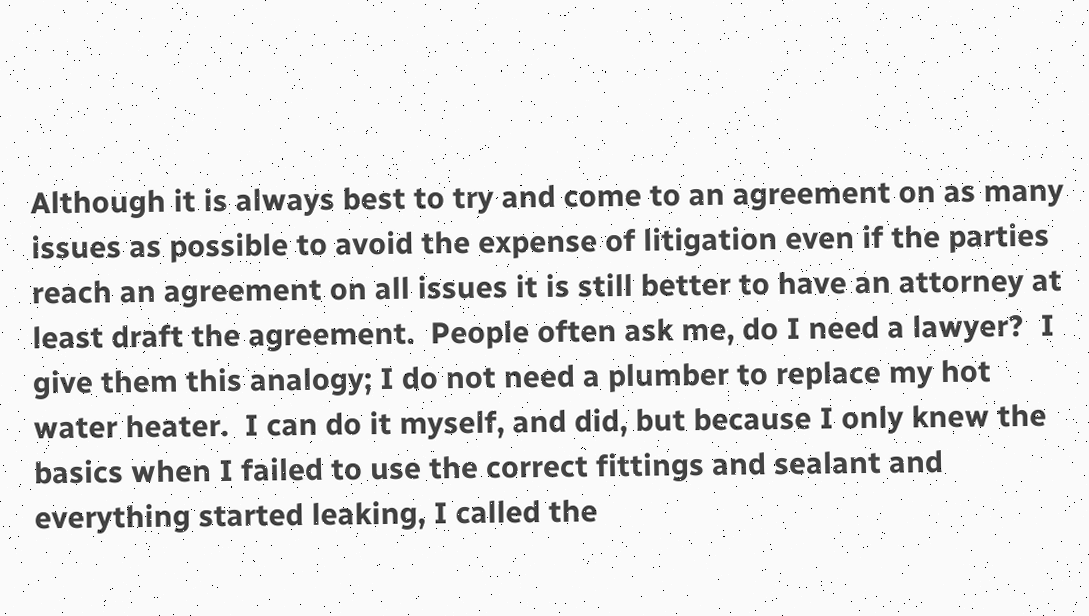Although it is always best to try and come to an agreement on as many issues as possible to avoid the expense of litigation even if the parties reach an agreement on all issues it is still better to have an attorney at least draft the agreement.  People often ask me, do I need a lawyer?  I give them this analogy; I do not need a plumber to replace my hot water heater.  I can do it myself, and did, but because I only knew the basics when I failed to use the correct fittings and sealant and everything started leaking, I called the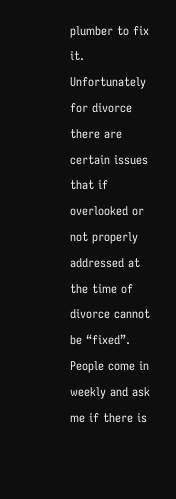plumber to fix it.  Unfortunately for divorce there are certain issues that if overlooked or not properly addressed at the time of divorce cannot be “fixed”.   People come in weekly and ask me if there is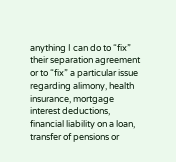anything I can do to “fix” their separation agreement or to “fix” a particular issue regarding alimony, health insurance, mortgage interest deductions, financial liability on a loan, transfer of pensions or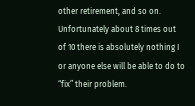other retirement, and so on.   Unfortunately about 8 times out of 10 there is absolutely nothing I or anyone else will be able to do to “fix” their problem.